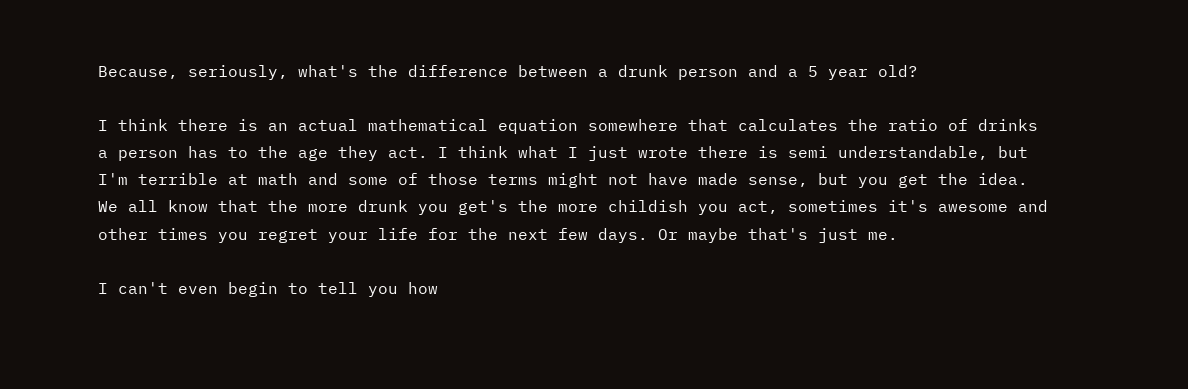Because, seriously, what's the difference between a drunk person and a 5 year old?

I think there is an actual mathematical equation somewhere that calculates the ratio of drinks a person has to the age they act. I think what I just wrote there is semi understandable, but I'm terrible at math and some of those terms might not have made sense, but you get the idea. We all know that the more drunk you get's the more childish you act, sometimes it's awesome and other times you regret your life for the next few days. Or maybe that's just me.

I can't even begin to tell you how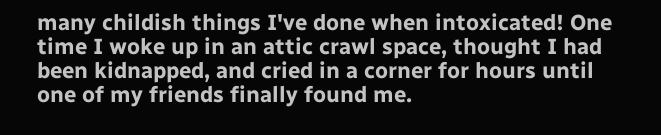many childish things I've done when intoxicated! One time I woke up in an attic crawl space, thought I had been kidnapped, and cried in a corner for hours until one of my friends finally found me.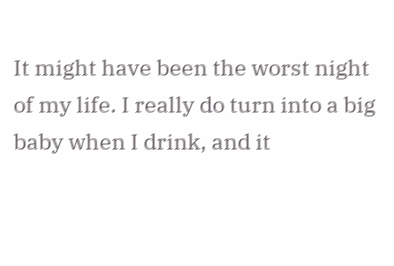It might have been the worst night of my life. I really do turn into a big baby when I drink, and it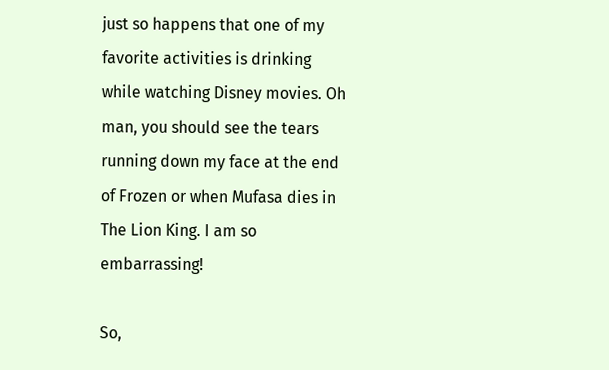just so happens that one of my favorite activities is drinking while watching Disney movies. Oh man, you should see the tears running down my face at the end of Frozen or when Mufasa dies in The Lion King. I am so embarrassing!

So,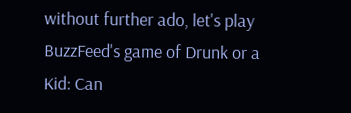without further ado, let's play BuzzFeed's game of Drunk or a Kid: Can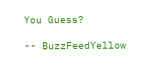You Guess?

-- BuzzFeedYellow